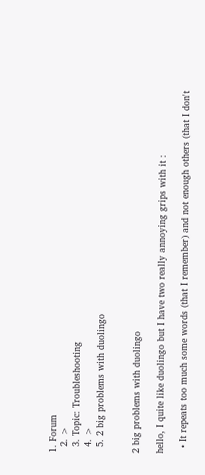1. Forum
  2. >
  3. Topic: Troubleshooting
  4. >
  5. 2 big problems with duolingo


2 big problems with duolingo

hello, I quite like duolingo but I have two really annoying grips with it :

  • It repeats too much some words (that I remember) and not enough others (that I don't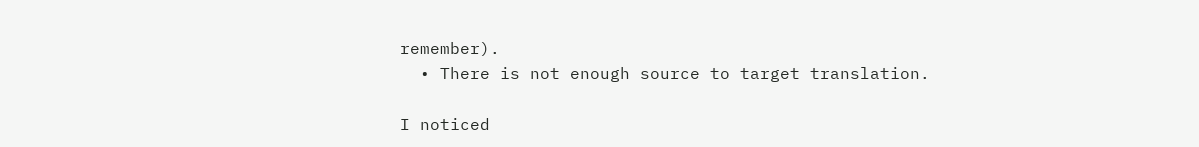remember).
  • There is not enough source to target translation.

I noticed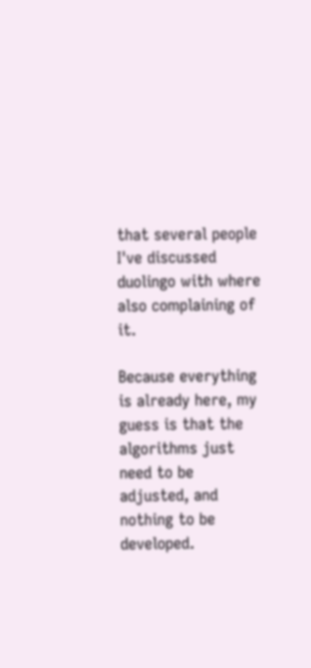that several people I've discussed duolingo with where also complaining of it.

Because everything is already here, my guess is that the algorithms just need to be adjusted, and nothing to be developed.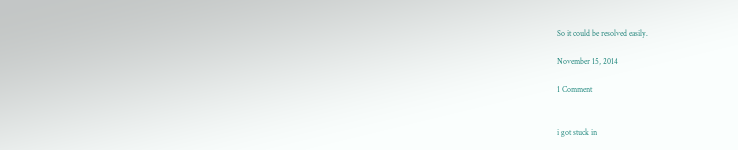So it could be resolved easily.

November 15, 2014

1 Comment


i got stuck in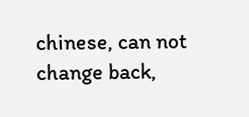chinese, can not change back,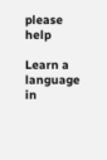please help

Learn a language in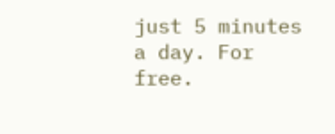just 5 minutes a day. For free.